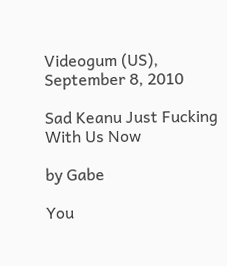Videogum (US), September 8, 2010

Sad Keanu Just Fucking With Us Now

by Gabe

You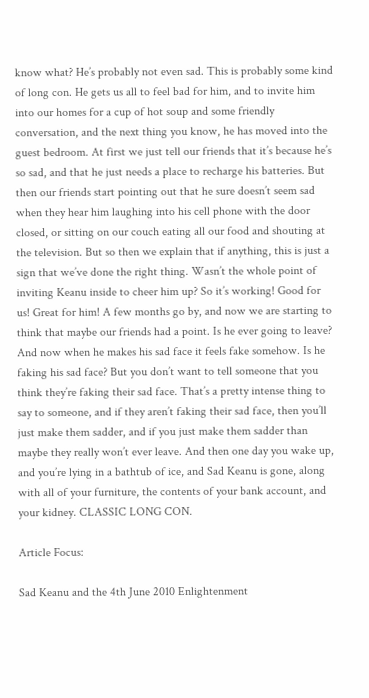know what? He’s probably not even sad. This is probably some kind of long con. He gets us all to feel bad for him, and to invite him into our homes for a cup of hot soup and some friendly conversation, and the next thing you know, he has moved into the guest bedroom. At first we just tell our friends that it’s because he’s so sad, and that he just needs a place to recharge his batteries. But then our friends start pointing out that he sure doesn’t seem sad when they hear him laughing into his cell phone with the door closed, or sitting on our couch eating all our food and shouting at the television. But so then we explain that if anything, this is just a sign that we’ve done the right thing. Wasn’t the whole point of inviting Keanu inside to cheer him up? So it’s working! Good for us! Great for him! A few months go by, and now we are starting to think that maybe our friends had a point. Is he ever going to leave? And now when he makes his sad face it feels fake somehow. Is he faking his sad face? But you don’t want to tell someone that you think they’re faking their sad face. That’s a pretty intense thing to say to someone, and if they aren’t faking their sad face, then you’ll just make them sadder, and if you just make them sadder than maybe they really won’t ever leave. And then one day you wake up, and you’re lying in a bathtub of ice, and Sad Keanu is gone, along with all of your furniture, the contents of your bank account, and your kidney. CLASSIC LONG CON.

Article Focus:

Sad Keanu and the 4th June 2010 Enlightenment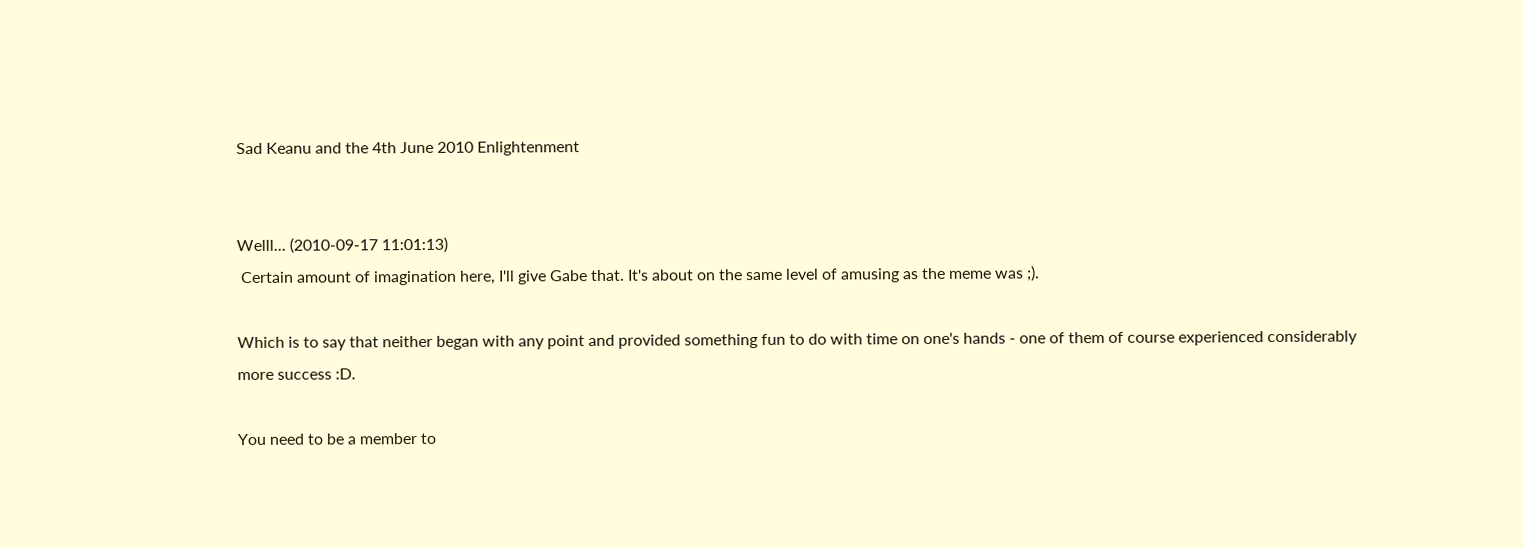Sad Keanu and the 4th June 2010 Enlightenment


Welll... (2010-09-17 11:01:13)
 Certain amount of imagination here, I'll give Gabe that. It's about on the same level of amusing as the meme was ;).

Which is to say that neither began with any point and provided something fun to do with time on one's hands - one of them of course experienced considerably more success :D.

You need to be a member to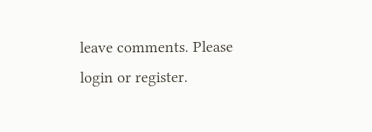leave comments. Please login or register.